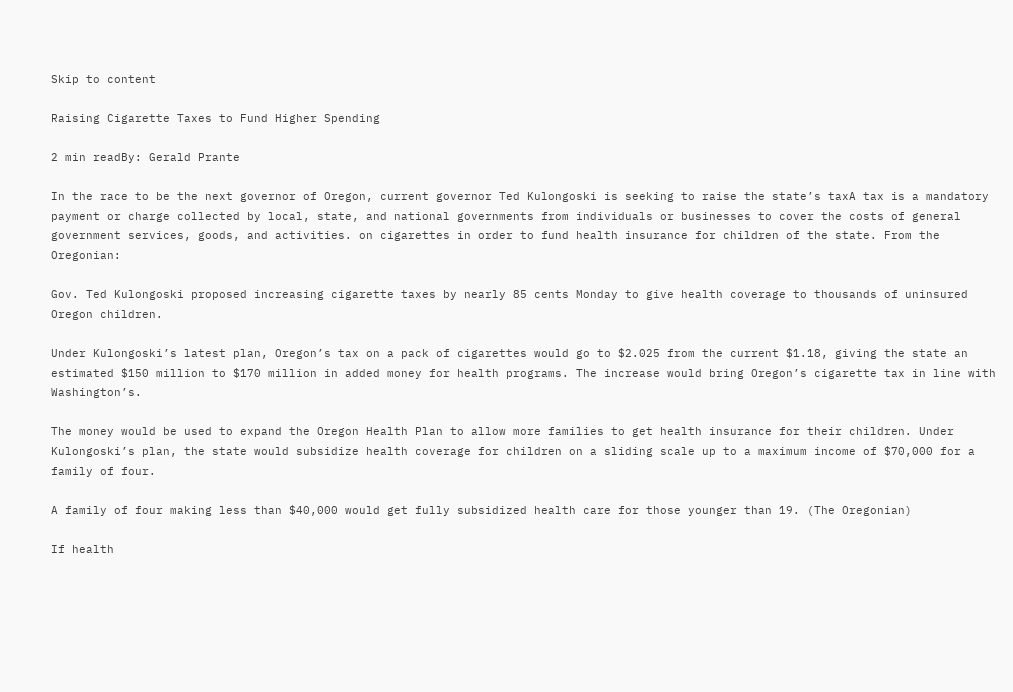Skip to content

Raising Cigarette Taxes to Fund Higher Spending

2 min readBy: Gerald Prante

In the race to be the next governor of Oregon, current governor Ted Kulongoski is seeking to raise the state’s taxA tax is a mandatory payment or charge collected by local, state, and national governments from individuals or businesses to cover the costs of general government services, goods, and activities. on cigarettes in order to fund health insurance for children of the state. From the Oregonian:

Gov. Ted Kulongoski proposed increasing cigarette taxes by nearly 85 cents Monday to give health coverage to thousands of uninsured Oregon children.

Under Kulongoski’s latest plan, Oregon’s tax on a pack of cigarettes would go to $2.025 from the current $1.18, giving the state an estimated $150 million to $170 million in added money for health programs. The increase would bring Oregon’s cigarette tax in line with Washington’s.

The money would be used to expand the Oregon Health Plan to allow more families to get health insurance for their children. Under Kulongoski’s plan, the state would subsidize health coverage for children on a sliding scale up to a maximum income of $70,000 for a family of four.

A family of four making less than $40,000 would get fully subsidized health care for those younger than 19. (The Oregonian)

If health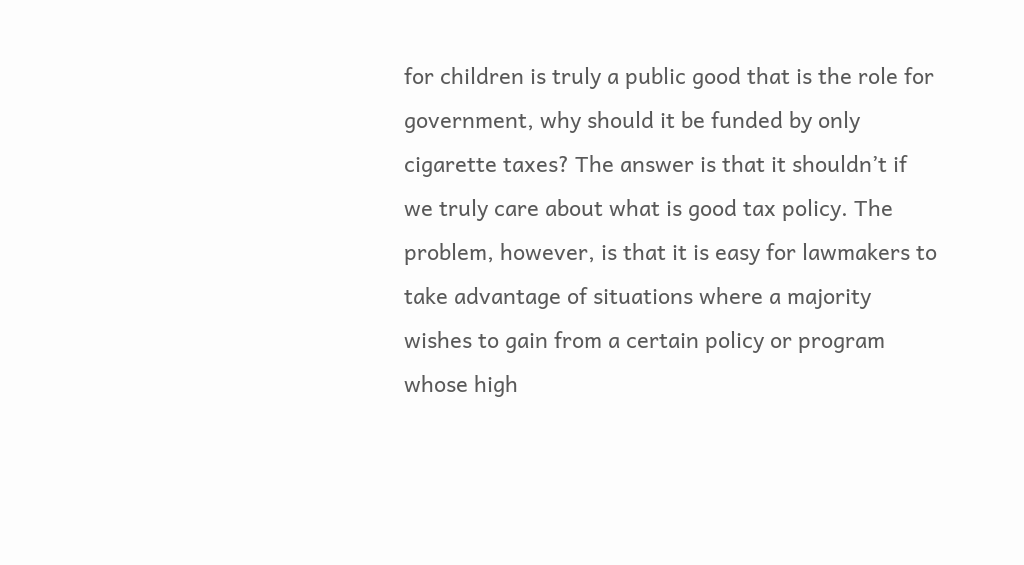for children is truly a public good that is the role for government, why should it be funded by only cigarette taxes? The answer is that it shouldn’t if we truly care about what is good tax policy. The problem, however, is that it is easy for lawmakers to take advantage of situations where a majority wishes to gain from a certain policy or program whose high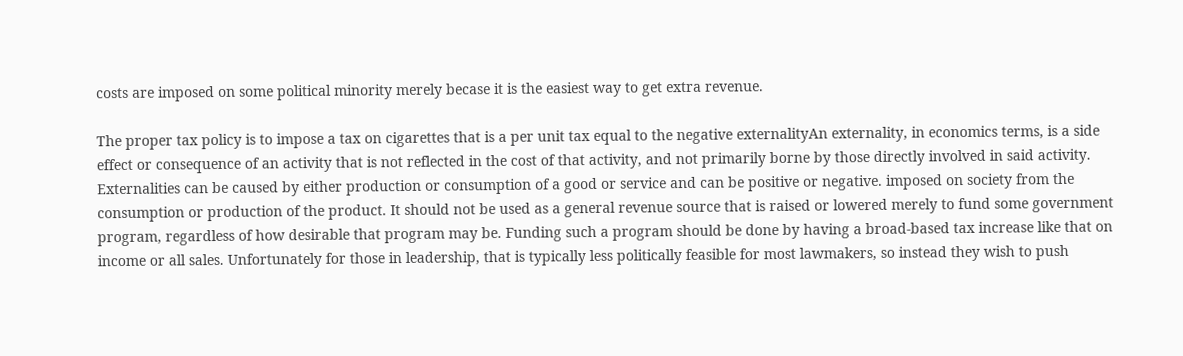costs are imposed on some political minority merely becase it is the easiest way to get extra revenue.

The proper tax policy is to impose a tax on cigarettes that is a per unit tax equal to the negative externalityAn externality, in economics terms, is a side effect or consequence of an activity that is not reflected in the cost of that activity, and not primarily borne by those directly involved in said activity. Externalities can be caused by either production or consumption of a good or service and can be positive or negative. imposed on society from the consumption or production of the product. It should not be used as a general revenue source that is raised or lowered merely to fund some government program, regardless of how desirable that program may be. Funding such a program should be done by having a broad-based tax increase like that on income or all sales. Unfortunately for those in leadership, that is typically less politically feasible for most lawmakers, so instead they wish to push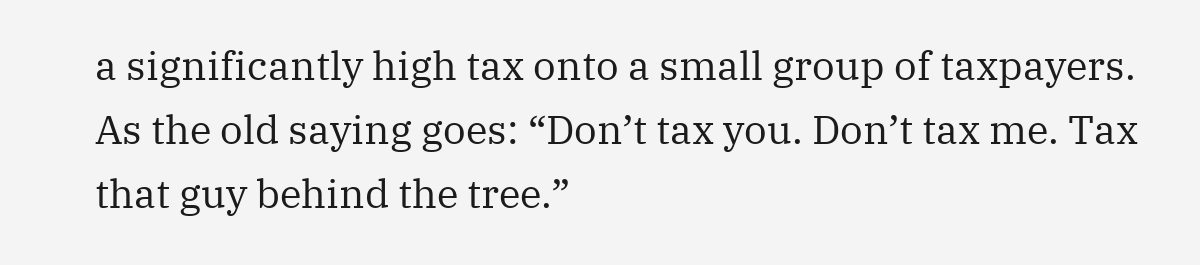a significantly high tax onto a small group of taxpayers. As the old saying goes: “Don’t tax you. Don’t tax me. Tax that guy behind the tree.”